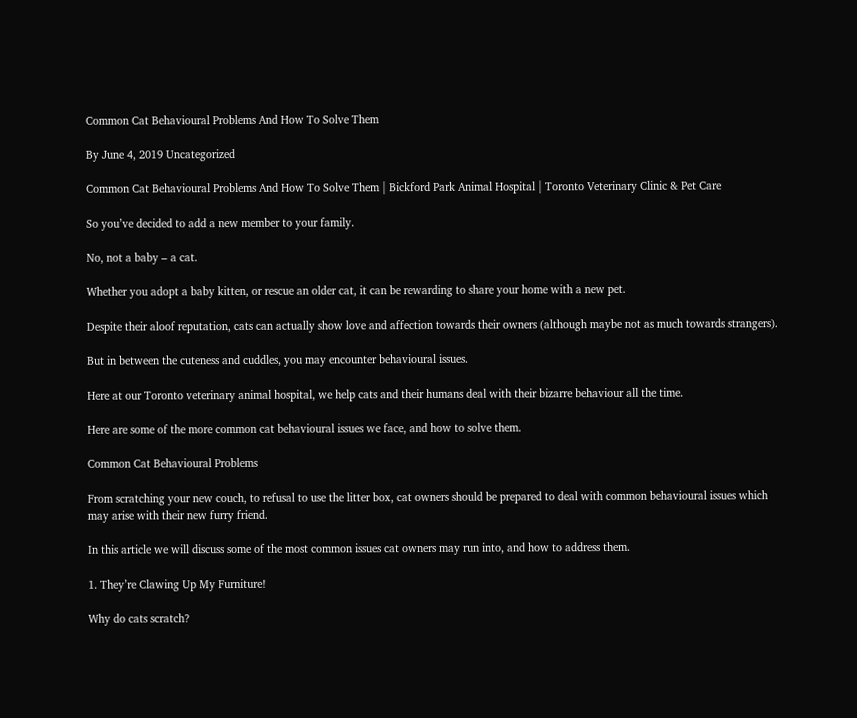Common Cat Behavioural Problems And How To Solve Them

By June 4, 2019 Uncategorized

Common Cat Behavioural Problems And How To Solve Them | Bickford Park Animal Hospital | Toronto Veterinary Clinic & Pet Care

So you’ve decided to add a new member to your family.

No, not a baby – a cat.

Whether you adopt a baby kitten, or rescue an older cat, it can be rewarding to share your home with a new pet.

Despite their aloof reputation, cats can actually show love and affection towards their owners (although maybe not as much towards strangers).

But in between the cuteness and cuddles, you may encounter behavioural issues.

Here at our Toronto veterinary animal hospital, we help cats and their humans deal with their bizarre behaviour all the time.

Here are some of the more common cat behavioural issues we face, and how to solve them.

Common Cat Behavioural Problems

From scratching your new couch, to refusal to use the litter box, cat owners should be prepared to deal with common behavioural issues which may arise with their new furry friend.

In this article we will discuss some of the most common issues cat owners may run into, and how to address them.

1. They’re Clawing Up My Furniture!

Why do cats scratch?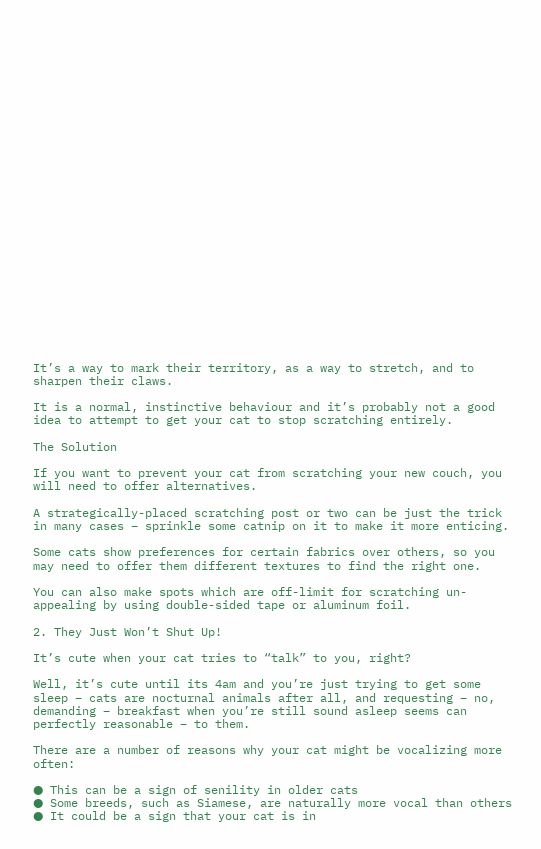It’s a way to mark their territory, as a way to stretch, and to sharpen their claws.

It is a normal, instinctive behaviour and it’s probably not a good idea to attempt to get your cat to stop scratching entirely.

The Solution

If you want to prevent your cat from scratching your new couch, you will need to offer alternatives.

A strategically-placed scratching post or two can be just the trick in many cases – sprinkle some catnip on it to make it more enticing.

Some cats show preferences for certain fabrics over others, so you may need to offer them different textures to find the right one.

You can also make spots which are off-limit for scratching un-appealing by using double-sided tape or aluminum foil.

2. They Just Won’t Shut Up!

It’s cute when your cat tries to “talk” to you, right?

Well, it’s cute until its 4am and you’re just trying to get some sleep – cats are nocturnal animals after all, and requesting – no, demanding – breakfast when you’re still sound asleep seems can perfectly reasonable – to them.

There are a number of reasons why your cat might be vocalizing more often:

● This can be a sign of senility in older cats
● Some breeds, such as Siamese, are naturally more vocal than others
● It could be a sign that your cat is in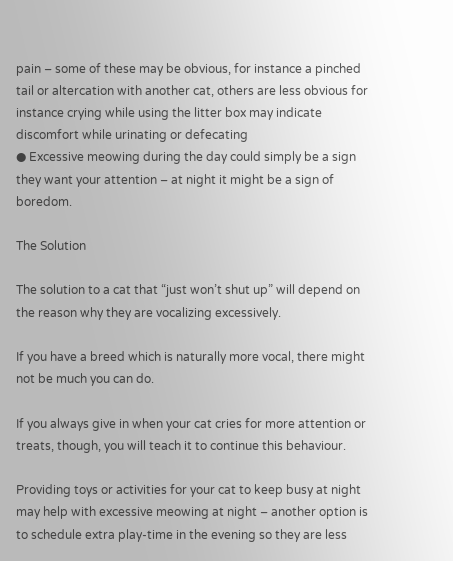pain – some of these may be obvious, for instance a pinched tail or altercation with another cat, others are less obvious for instance crying while using the litter box may indicate discomfort while urinating or defecating
● Excessive meowing during the day could simply be a sign they want your attention – at night it might be a sign of boredom.

The Solution

The solution to a cat that “just won’t shut up” will depend on the reason why they are vocalizing excessively.

If you have a breed which is naturally more vocal, there might not be much you can do.

If you always give in when your cat cries for more attention or treats, though, you will teach it to continue this behaviour.

Providing toys or activities for your cat to keep busy at night may help with excessive meowing at night – another option is to schedule extra play-time in the evening so they are less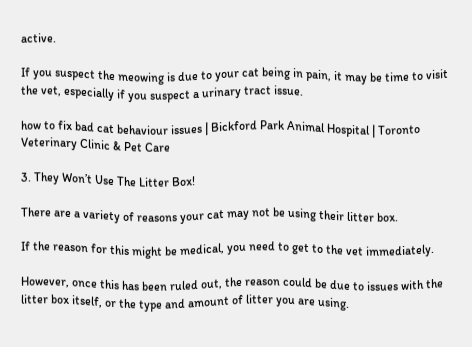active.

If you suspect the meowing is due to your cat being in pain, it may be time to visit the vet, especially if you suspect a urinary tract issue.

how to fix bad cat behaviour issues | Bickford Park Animal Hospital | Toronto Veterinary Clinic & Pet Care

3. They Won’t Use The Litter Box!

There are a variety of reasons your cat may not be using their litter box.

If the reason for this might be medical, you need to get to the vet immediately.

However, once this has been ruled out, the reason could be due to issues with the litter box itself, or the type and amount of litter you are using.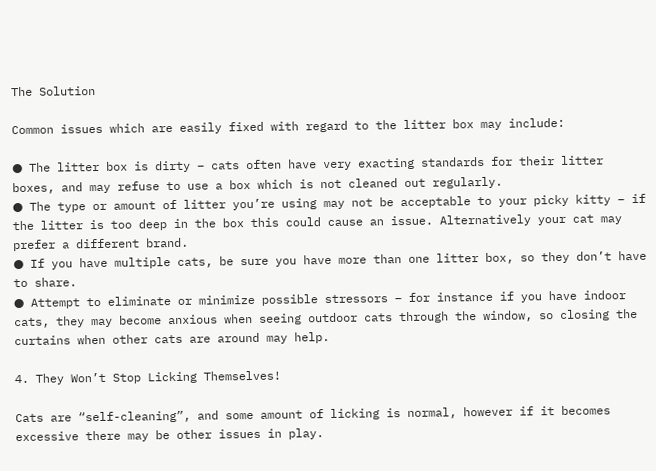The Solution

Common issues which are easily fixed with regard to the litter box may include:

● The litter box is dirty – cats often have very exacting standards for their litter boxes, and may refuse to use a box which is not cleaned out regularly.
● The type or amount of litter you’re using may not be acceptable to your picky kitty – if the litter is too deep in the box this could cause an issue. Alternatively your cat may prefer a different brand.
● If you have multiple cats, be sure you have more than one litter box, so they don’t have to share.
● Attempt to eliminate or minimize possible stressors – for instance if you have indoor cats, they may become anxious when seeing outdoor cats through the window, so closing the curtains when other cats are around may help.

4. They Won’t Stop Licking Themselves!

Cats are “self-cleaning”, and some amount of licking is normal, however if it becomes excessive there may be other issues in play.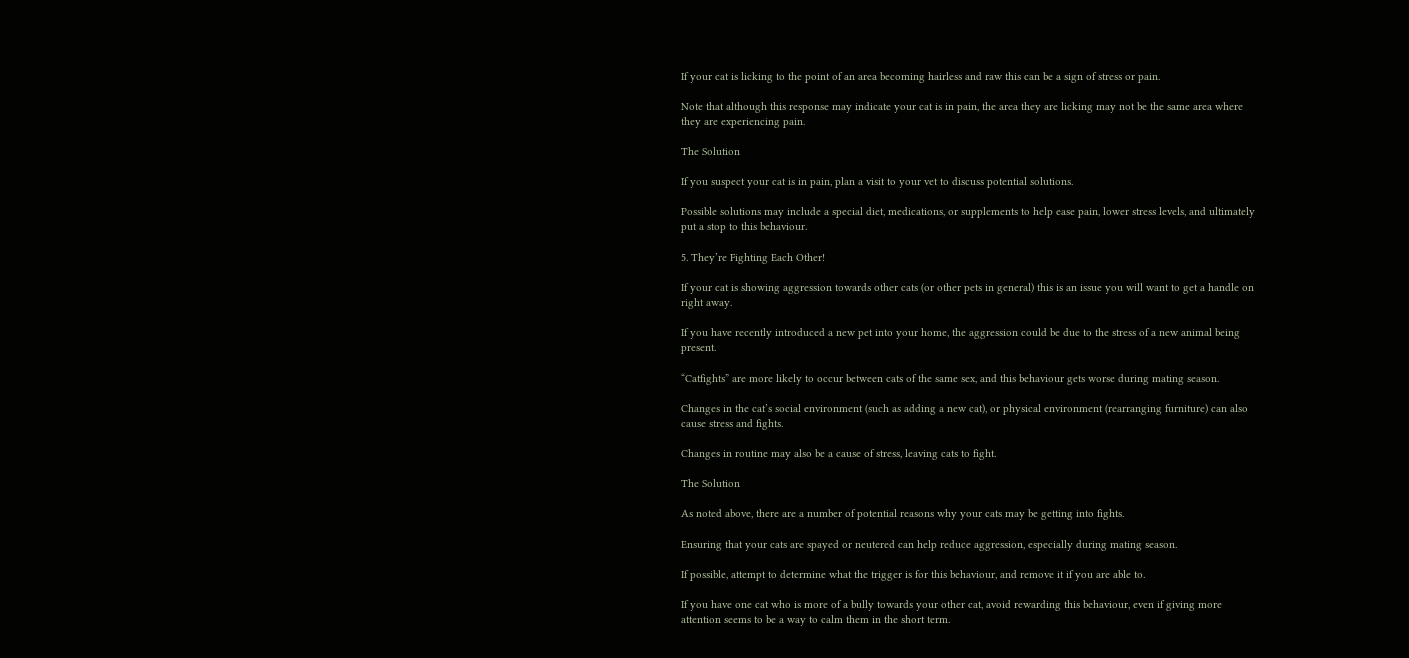If your cat is licking to the point of an area becoming hairless and raw this can be a sign of stress or pain.

Note that although this response may indicate your cat is in pain, the area they are licking may not be the same area where they are experiencing pain.

The Solution

If you suspect your cat is in pain, plan a visit to your vet to discuss potential solutions.

Possible solutions may include a special diet, medications, or supplements to help ease pain, lower stress levels, and ultimately put a stop to this behaviour.

5. They’re Fighting Each Other!

If your cat is showing aggression towards other cats (or other pets in general) this is an issue you will want to get a handle on right away.

If you have recently introduced a new pet into your home, the aggression could be due to the stress of a new animal being present.

“Catfights” are more likely to occur between cats of the same sex, and this behaviour gets worse during mating season.

Changes in the cat’s social environment (such as adding a new cat), or physical environment (rearranging furniture) can also cause stress and fights.

Changes in routine may also be a cause of stress, leaving cats to fight.

The Solution

As noted above, there are a number of potential reasons why your cats may be getting into fights.

Ensuring that your cats are spayed or neutered can help reduce aggression, especially during mating season.

If possible, attempt to determine what the trigger is for this behaviour, and remove it if you are able to.

If you have one cat who is more of a bully towards your other cat, avoid rewarding this behaviour, even if giving more attention seems to be a way to calm them in the short term.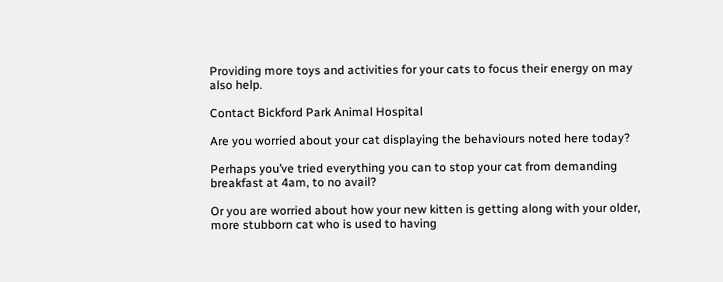Providing more toys and activities for your cats to focus their energy on may also help.

Contact Bickford Park Animal Hospital

Are you worried about your cat displaying the behaviours noted here today?

Perhaps you’ve tried everything you can to stop your cat from demanding breakfast at 4am, to no avail?

Or you are worried about how your new kitten is getting along with your older, more stubborn cat who is used to having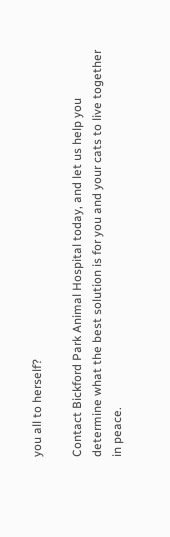you all to herself?

Contact Bickford Park Animal Hospital today, and let us help you determine what the best solution is for you and your cats to live together in peace.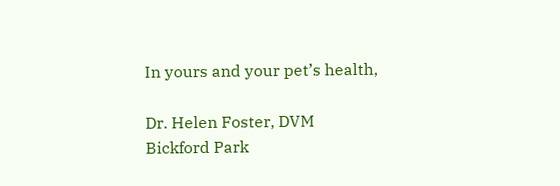In yours and your pet’s health,

Dr. Helen Foster, DVM
Bickford Park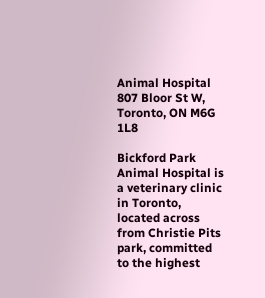Animal Hospital
807 Bloor St W,
Toronto, ON M6G 1L8

Bickford Park Animal Hospital is a veterinary clinic in Toronto, located across from Christie Pits park, committed to the highest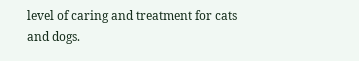level of caring and treatment for cats and dogs.